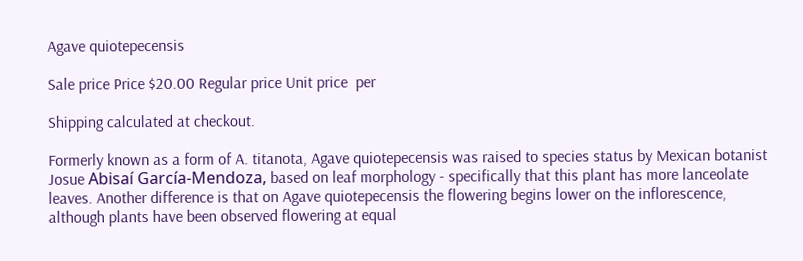Agave quiotepecensis

Sale price Price $20.00 Regular price Unit price  per

Shipping calculated at checkout.

Formerly known as a form of A. titanota, Agave quiotepecensis was raised to species status by Mexican botanist Josue Abisaí García-Mendoza, based on leaf morphology - specifically that this plant has more lanceolate leaves. Another difference is that on Agave quiotepecensis the flowering begins lower on the inflorescence, although plants have been observed flowering at equal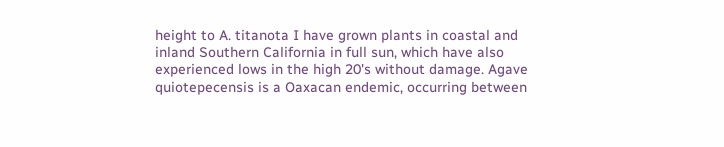height to A. titanota I have grown plants in coastal and inland Southern California in full sun, which have also experienced lows in the high 20's without damage. Agave quiotepecensis is a Oaxacan endemic, occurring between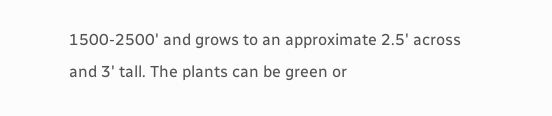1500-2500' and grows to an approximate 2.5' across and 3' tall. The plants can be green or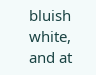bluish white, and at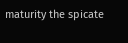maturity the spicate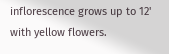inflorescence grows up to 12' with yellow flowers.